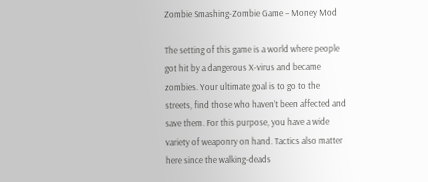Zombie Smashing-Zombie Game – Money Mod

The setting of this game is a world where people got hit by a dangerous X-virus and became zombies. Your ultimate goal is to go to the streets, find those who haven’t been affected and save them. For this purpose, you have a wide variety of weaponry on hand. Tactics also matter here since the walking-deads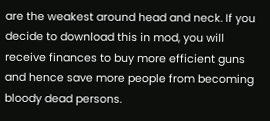are the weakest around head and neck. If you decide to download this in mod, you will receive finances to buy more efficient guns and hence save more people from becoming bloody dead persons.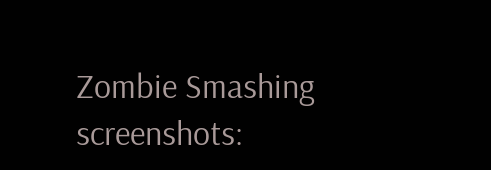Zombie Smashing screenshots: